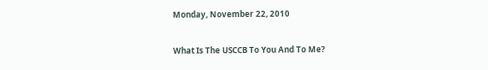Monday, November 22, 2010

What Is The USCCB To You And To Me?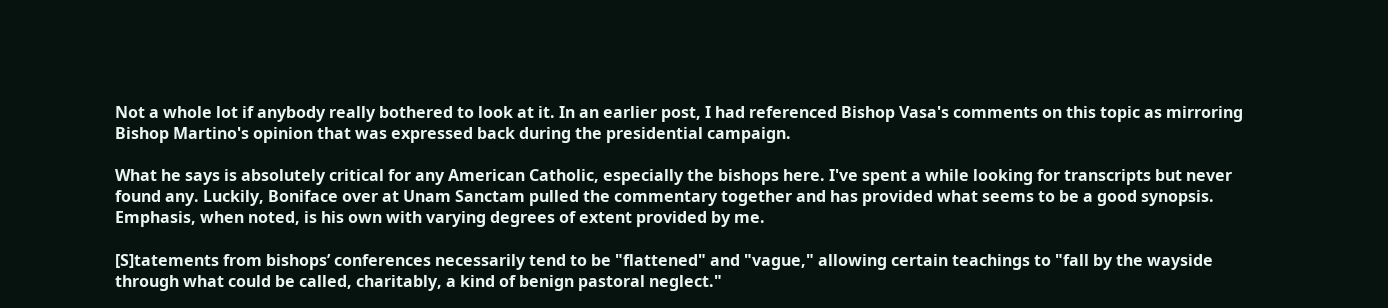Not a whole lot if anybody really bothered to look at it. In an earlier post, I had referenced Bishop Vasa's comments on this topic as mirroring Bishop Martino's opinion that was expressed back during the presidential campaign.

What he says is absolutely critical for any American Catholic, especially the bishops here. I've spent a while looking for transcripts but never found any. Luckily, Boniface over at Unam Sanctam pulled the commentary together and has provided what seems to be a good synopsis. Emphasis, when noted, is his own with varying degrees of extent provided by me.

[S]tatements from bishops’ conferences necessarily tend to be "flattened" and "vague," allowing certain teachings to "fall by the wayside through what could be called, charitably, a kind of benign pastoral neglect."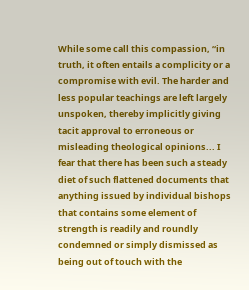While some call this compassion, “in truth, it often entails a complicity or a compromise with evil. The harder and less popular teachings are left largely unspoken, thereby implicitly giving tacit approval to erroneous or misleading theological opinions... I fear that there has been such a steady diet of such flattened documents that anything issued by individual bishops that contains some element of strength is readily and roundly condemned or simply dismissed as being out of touch with the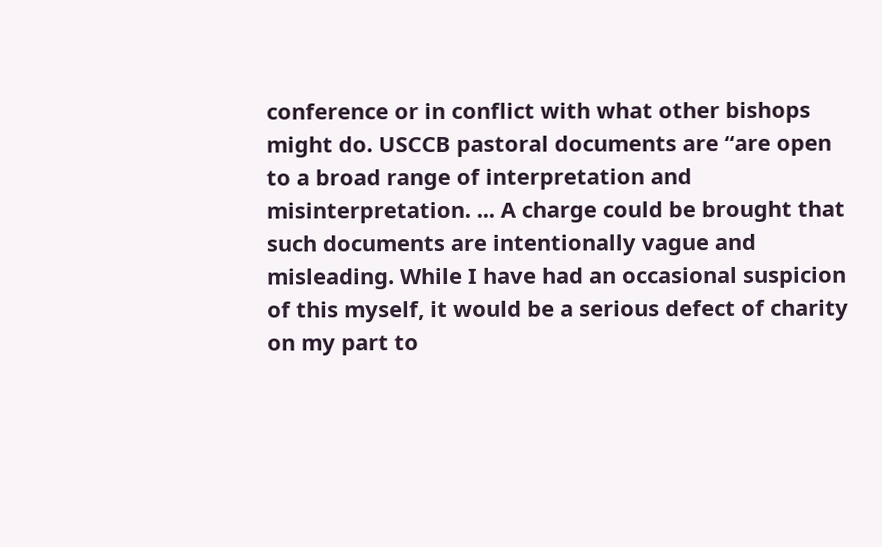conference or in conflict with what other bishops might do. USCCB pastoral documents are “are open to a broad range of interpretation and misinterpretation. ... A charge could be brought that such documents are intentionally vague and misleading. While I have had an occasional suspicion of this myself, it would be a serious defect of charity on my part to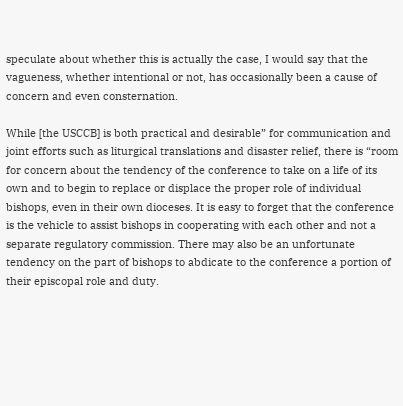speculate about whether this is actually the case, I would say that the vagueness, whether intentional or not, has occasionally been a cause of concern and even consternation.

While [the USCCB] is both practical and desirable” for communication and joint efforts such as liturgical translations and disaster relief, there is “room for concern about the tendency of the conference to take on a life of its own and to begin to replace or displace the proper role of individual bishops, even in their own dioceses. It is easy to forget that the conference is the vehicle to assist bishops in cooperating with each other and not a separate regulatory commission. There may also be an unfortunate tendency on the part of bishops to abdicate to the conference a portion of their episcopal role and duty.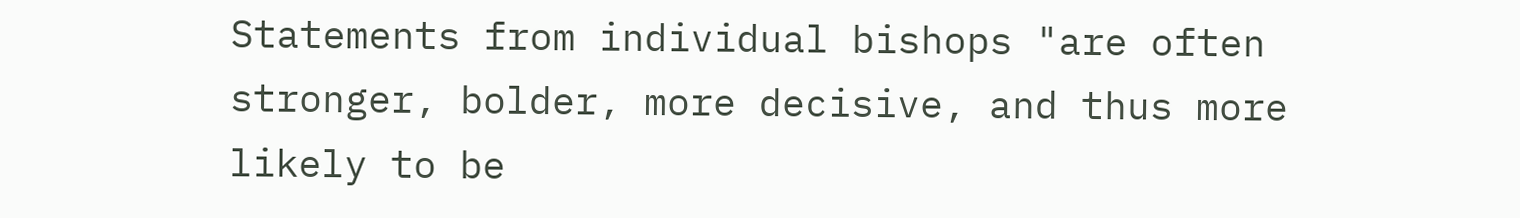Statements from individual bishops "are often stronger, bolder, more decisive, and thus more likely to be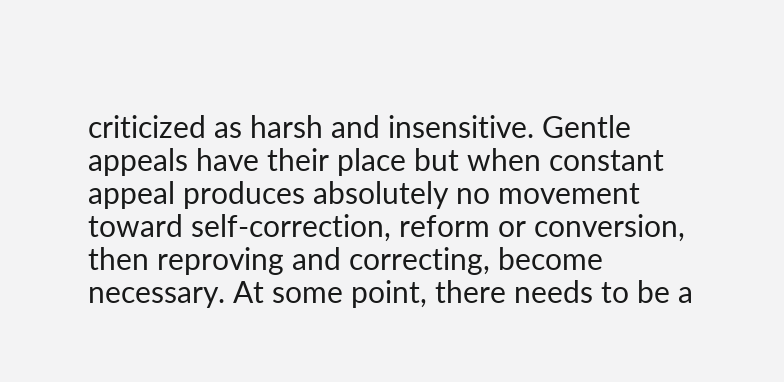criticized as harsh and insensitive. Gentle appeals have their place but when constant appeal produces absolutely no movement toward self-correction, reform or conversion, then reproving and correcting, become necessary. At some point, there needs to be a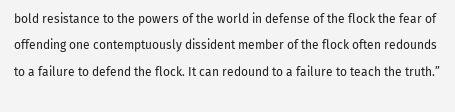bold resistance to the powers of the world in defense of the flock the fear of offending one contemptuously dissident member of the flock often redounds to a failure to defend the flock. It can redound to a failure to teach the truth.”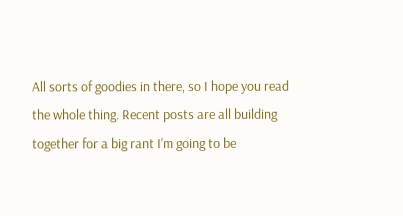All sorts of goodies in there, so I hope you read the whole thing. Recent posts are all building together for a big rant I'm going to be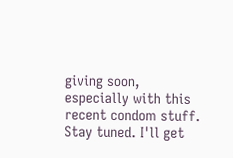giving soon, especially with this recent condom stuff. Stay tuned. I'll get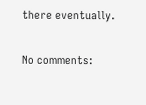there eventually.

No comments: